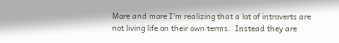More and more I’m realizing that a lot of introverts are not living life on their own terms.  Instead they are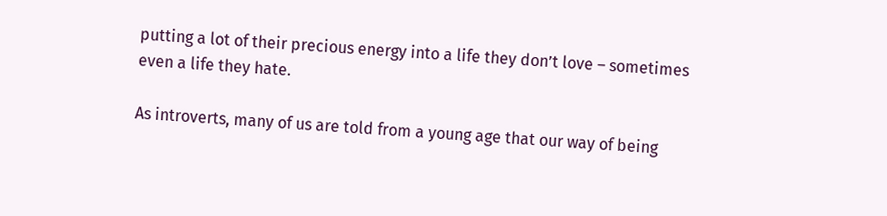putting a lot of their precious energy into a life they don’t love – sometimes even a life they hate.

As introverts, many of us are told from a young age that our way of being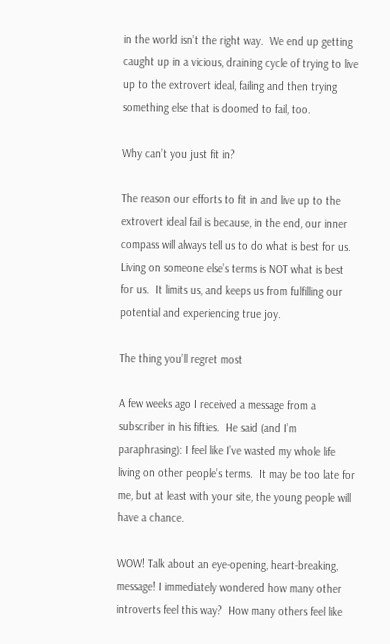in the world isn’t the right way.  We end up getting caught up in a vicious, draining cycle of trying to live up to the extrovert ideal, failing and then trying something else that is doomed to fail, too.

Why can’t you just fit in?

The reason our efforts to fit in and live up to the extrovert ideal fail is because, in the end, our inner compass will always tell us to do what is best for us.  Living on someone else’s terms is NOT what is best for us.  It limits us, and keeps us from fulfilling our potential and experiencing true joy.

The thing you’ll regret most

A few weeks ago I received a message from a subscriber in his fifties.  He said (and I’m paraphrasing): I feel like I’ve wasted my whole life living on other people’s terms.  It may be too late for me, but at least with your site, the young people will have a chance.

WOW! Talk about an eye-opening, heart-breaking, message! I immediately wondered how many other introverts feel this way?  How many others feel like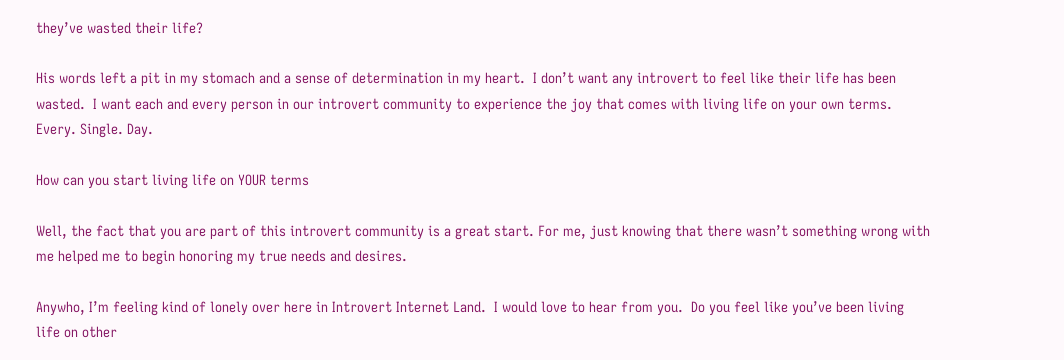they’ve wasted their life?

His words left a pit in my stomach and a sense of determination in my heart.  I don’t want any introvert to feel like their life has been wasted.  I want each and every person in our introvert community to experience the joy that comes with living life on your own terms. Every. Single. Day.

How can you start living life on YOUR terms

Well, the fact that you are part of this introvert community is a great start. For me, just knowing that there wasn’t something wrong with me helped me to begin honoring my true needs and desires.

Anywho, I’m feeling kind of lonely over here in Introvert Internet Land.  I would love to hear from you.  Do you feel like you’ve been living life on other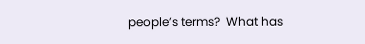people’s terms?  What has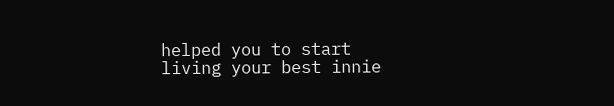helped you to start living your best innie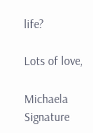life?

Lots of love,

Michaela Signature